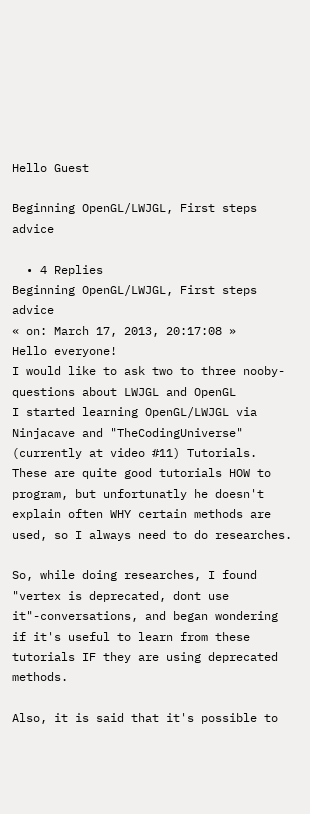Hello Guest

Beginning OpenGL/LWJGL, First steps advice

  • 4 Replies
Beginning OpenGL/LWJGL, First steps advice
« on: March 17, 2013, 20:17:08 »
Hello everyone!
I would like to ask two to three nooby-questions about LWJGL and OpenGL
I started learning OpenGL/LWJGL via Ninjacave and "TheCodingUniverse" (currently at video #11) Tutorials. These are quite good tutorials HOW to program, but unfortunatly he doesn't explain often WHY certain methods are used, so I always need to do researches.

So, while doing researches, I found "vertex is deprecated, dont use it"-conversations, and began wondering if it's useful to learn from these tutorials IF they are using deprecated methods.

Also, it is said that it's possible to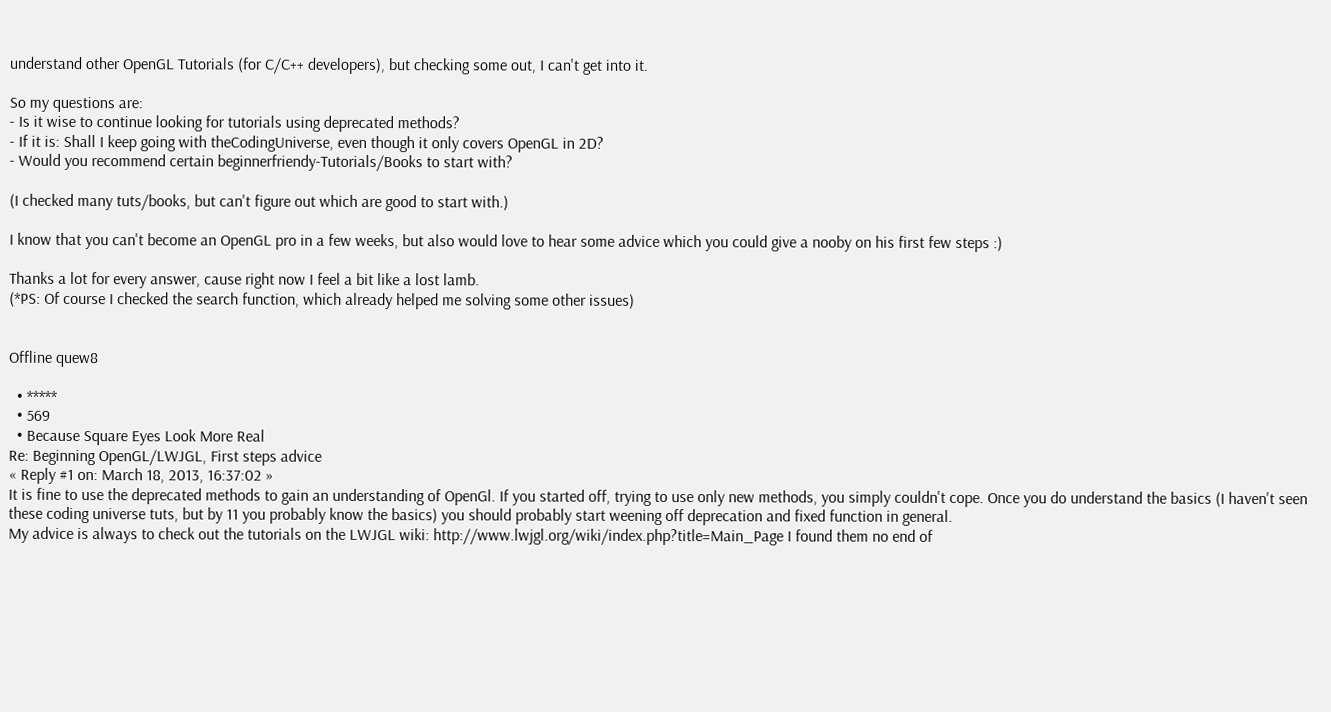understand other OpenGL Tutorials (for C/C++ developers), but checking some out, I can't get into it.

So my questions are:
- Is it wise to continue looking for tutorials using deprecated methods?
- If it is: Shall I keep going with theCodingUniverse, even though it only covers OpenGL in 2D?
- Would you recommend certain beginnerfriendy-Tutorials/Books to start with?

(I checked many tuts/books, but can't figure out which are good to start with.)

I know that you can't become an OpenGL pro in a few weeks, but also would love to hear some advice which you could give a nooby on his first few steps :)

Thanks a lot for every answer, cause right now I feel a bit like a lost lamb.
(*PS: Of course I checked the search function, which already helped me solving some other issues)


Offline quew8

  • *****
  • 569
  • Because Square Eyes Look More Real
Re: Beginning OpenGL/LWJGL, First steps advice
« Reply #1 on: March 18, 2013, 16:37:02 »
It is fine to use the deprecated methods to gain an understanding of OpenGl. If you started off, trying to use only new methods, you simply couldn't cope. Once you do understand the basics (I haven't seen these coding universe tuts, but by 11 you probably know the basics) you should probably start weening off deprecation and fixed function in general.
My advice is always to check out the tutorials on the LWJGL wiki: http://www.lwjgl.org/wiki/index.php?title=Main_Page I found them no end of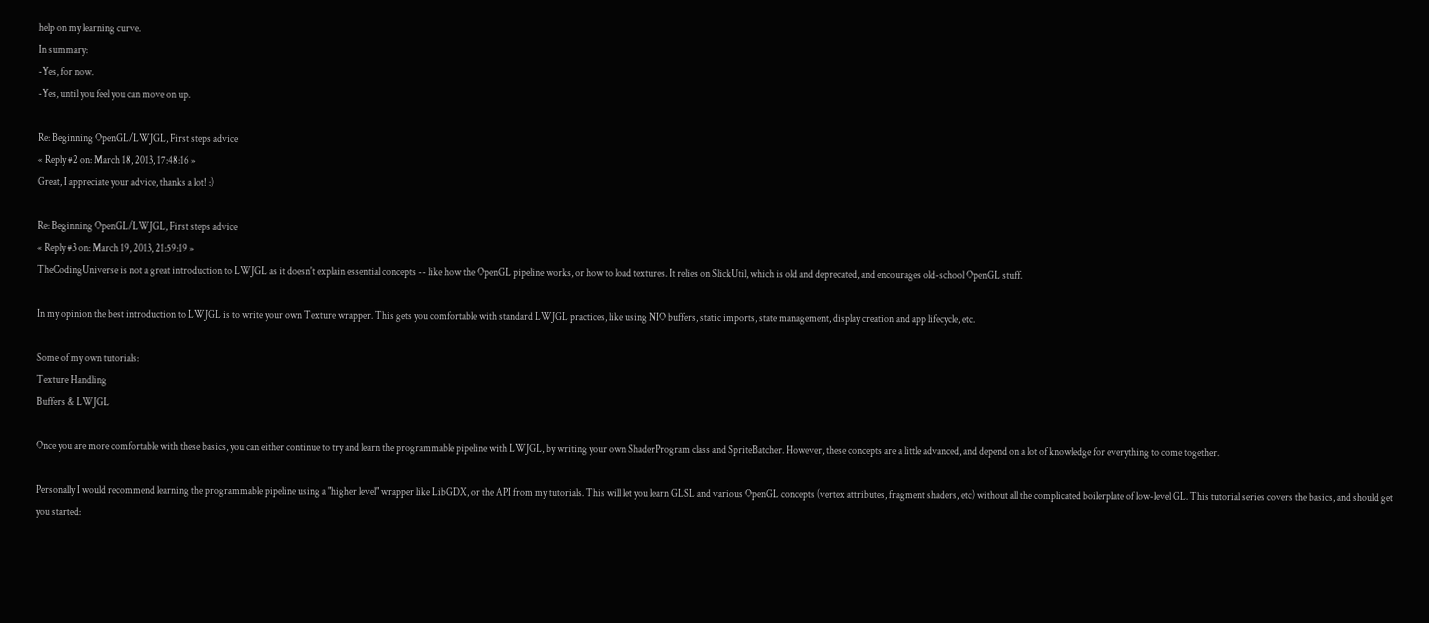help on my learning curve.
In summary:
-Yes, for now.
-Yes, until you feel you can move on up.

Re: Beginning OpenGL/LWJGL, First steps advice
« Reply #2 on: March 18, 2013, 17:48:16 »
Great, I appreciate your advice, thanks a lot! :)

Re: Beginning OpenGL/LWJGL, First steps advice
« Reply #3 on: March 19, 2013, 21:59:19 »
TheCodingUniverse is not a great introduction to LWJGL as it doesn't explain essential concepts -- like how the OpenGL pipeline works, or how to load textures. It relies on SlickUtil, which is old and deprecated, and encourages old-school OpenGL stuff.

In my opinion the best introduction to LWJGL is to write your own Texture wrapper. This gets you comfortable with standard LWJGL practices, like using NIO buffers, static imports, state management, display creation and app lifecycle, etc.

Some of my own tutorials:
Texture Handling
Buffers & LWJGL

Once you are more comfortable with these basics, you can either continue to try and learn the programmable pipeline with LWJGL, by writing your own ShaderProgram class and SpriteBatcher. However, these concepts are a little advanced, and depend on a lot of knowledge for everything to come together.

Personally I would recommend learning the programmable pipeline using a "higher level" wrapper like LibGDX, or the API from my tutorials. This will let you learn GLSL and various OpenGL concepts (vertex attributes, fragment shaders, etc) without all the complicated boilerplate of low-level GL. This tutorial series covers the basics, and should get you started: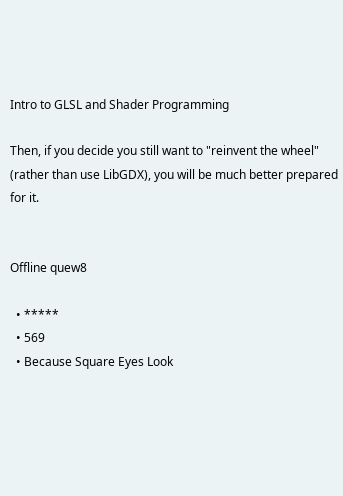Intro to GLSL and Shader Programming

Then, if you decide you still want to "reinvent the wheel" (rather than use LibGDX), you will be much better prepared for it.


Offline quew8

  • *****
  • 569
  • Because Square Eyes Look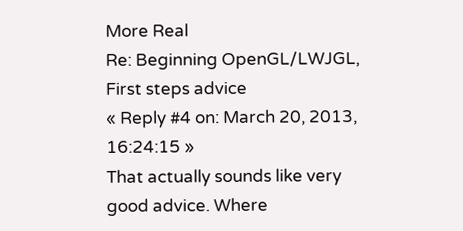More Real
Re: Beginning OpenGL/LWJGL, First steps advice
« Reply #4 on: March 20, 2013, 16:24:15 »
That actually sounds like very good advice. Where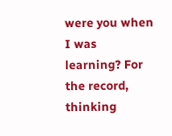were you when I was learning? For the record, thinking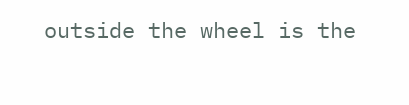outside the wheel is the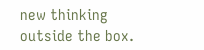new thinking outside the box.